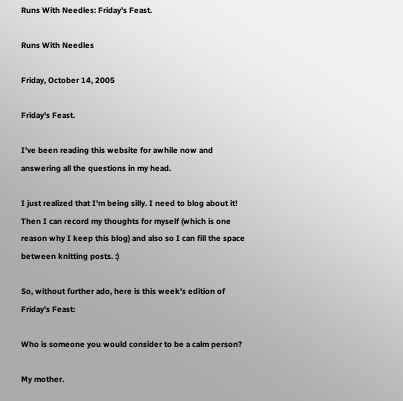Runs With Needles: Friday's Feast.

Runs With Needles

Friday, October 14, 2005

Friday's Feast.

I've been reading this website for awhile now and answering all the questions in my head.

I just realized that I'm being silly. I need to blog about it! Then I can record my thoughts for myself (which is one reason why I keep this blog) and also so I can fill the space between knitting posts. :)

So, without further ado, here is this week's edition of Friday's Feast:

Who is someone you would consider to be a calm person?

My mother.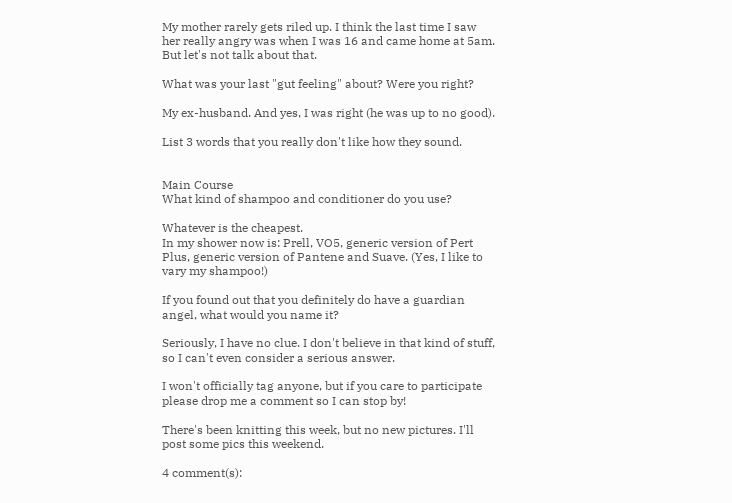My mother rarely gets riled up. I think the last time I saw her really angry was when I was 16 and came home at 5am.
But let's not talk about that.

What was your last "gut feeling" about? Were you right?

My ex-husband. And yes, I was right (he was up to no good).

List 3 words that you really don't like how they sound.


Main Course
What kind of shampoo and conditioner do you use?

Whatever is the cheapest.
In my shower now is: Prell, VO5, generic version of Pert Plus, generic version of Pantene and Suave. (Yes, I like to vary my shampoo!)

If you found out that you definitely do have a guardian angel, what would you name it?

Seriously, I have no clue. I don't believe in that kind of stuff, so I can't even consider a serious answer.

I won't officially tag anyone, but if you care to participate please drop me a comment so I can stop by!

There's been knitting this week, but no new pictures. I'll post some pics this weekend.

4 comment(s):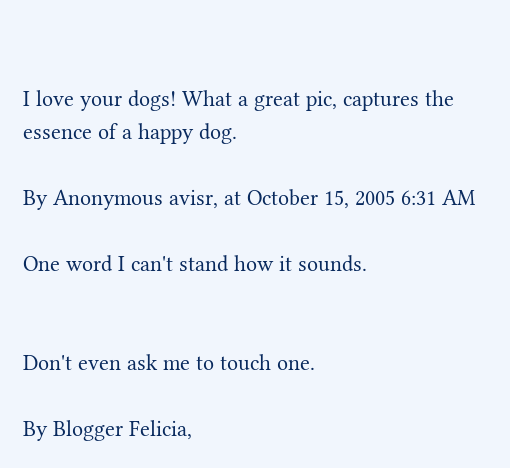I love your dogs! What a great pic, captures the essence of a happy dog.

By Anonymous avisr, at October 15, 2005 6:31 AM

One word I can't stand how it sounds.


Don't even ask me to touch one.

By Blogger Felicia,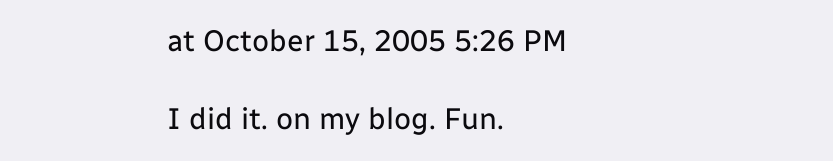at October 15, 2005 5:26 PM

I did it. on my blog. Fun.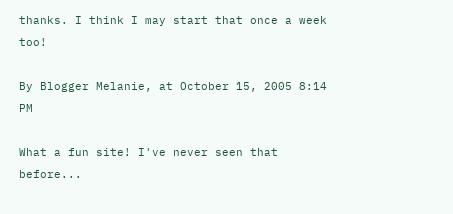thanks. I think I may start that once a week too!

By Blogger Melanie, at October 15, 2005 8:14 PM

What a fun site! I've never seen that before...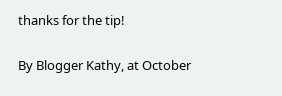thanks for the tip!

By Blogger Kathy, at October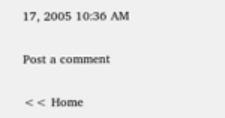17, 2005 10:36 AM

Post a comment

<< Home